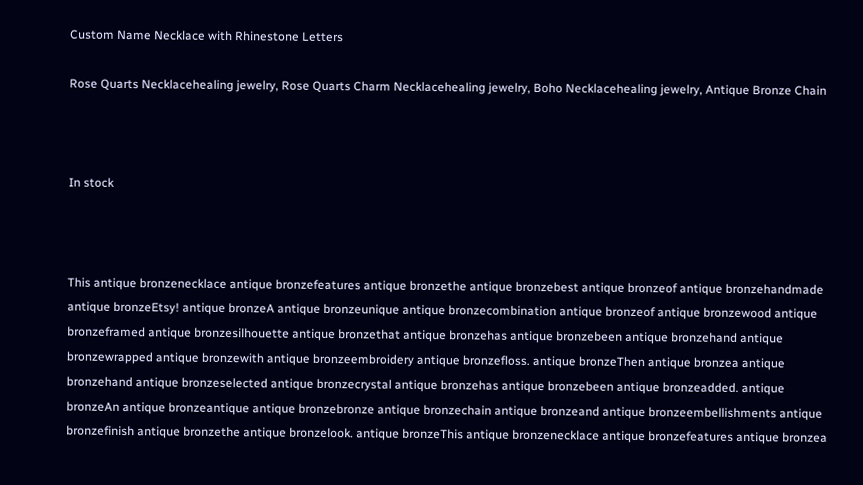Custom Name Necklace with Rhinestone Letters

Rose Quarts Necklacehealing jewelry, Rose Quarts Charm Necklacehealing jewelry, Boho Necklacehealing jewelry, Antique Bronze Chain



In stock



This antique bronzenecklace antique bronzefeatures antique bronzethe antique bronzebest antique bronzeof antique bronzehandmade antique bronzeEtsy! antique bronzeA antique bronzeunique antique bronzecombination antique bronzeof antique bronzewood antique bronzeframed antique bronzesilhouette antique bronzethat antique bronzehas antique bronzebeen antique bronzehand antique bronzewrapped antique bronzewith antique bronzeembroidery antique bronzefloss. antique bronzeThen antique bronzea antique bronzehand antique bronzeselected antique bronzecrystal antique bronzehas antique bronzebeen antique bronzeadded. antique bronzeAn antique bronzeantique antique bronzebronze antique bronzechain antique bronzeand antique bronzeembellishments antique bronzefinish antique bronzethe antique bronzelook. antique bronzeThis antique bronzenecklace antique bronzefeatures antique bronzea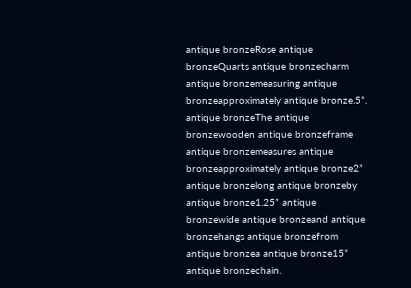antique bronzeRose antique bronzeQuarts antique bronzecharm antique bronzemeasuring antique bronzeapproximately antique bronze.5”. antique bronzeThe antique bronzewooden antique bronzeframe antique bronzemeasures antique bronzeapproximately antique bronze2” antique bronzelong antique bronzeby antique bronze1.25” antique bronzewide antique bronzeand antique bronzehangs antique bronzefrom antique bronzea antique bronze15” antique bronzechain.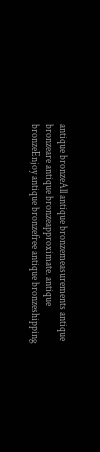antique bronzeAll antique bronzemeasurements antique bronzeare antique bronzeapproximate. antique bronzeEnjoy antique bronzefree antique bronzeshipping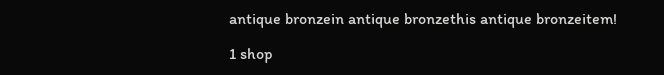antique bronzein antique bronzethis antique bronzeitem!

1 shop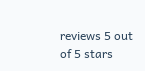reviews 5 out of 5 stars